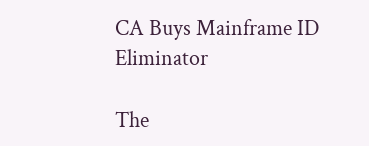CA Buys Mainframe ID Eliminator

The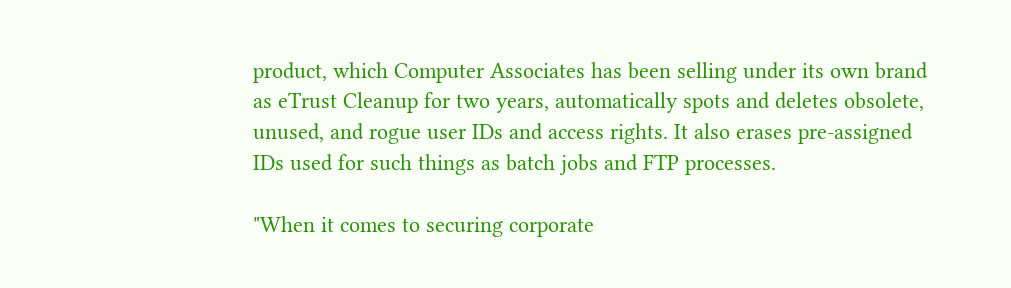product, which Computer Associates has been selling under its own brand as eTrust Cleanup for two years, automatically spots and deletes obsolete, unused, and rogue user IDs and access rights. It also erases pre-assigned IDs used for such things as batch jobs and FTP processes.

"When it comes to securing corporate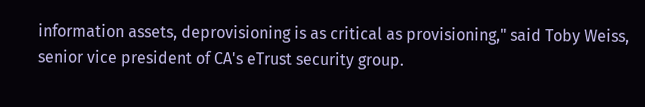information assets, deprovisioning is as critical as provisioning," said Toby Weiss, senior vice president of CA's eTrust security group.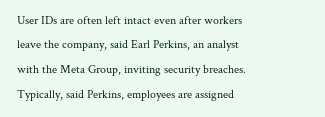User IDs are often left intact even after workers leave the company, said Earl Perkins, an analyst with the Meta Group, inviting security breaches. Typically, said Perkins, employees are assigned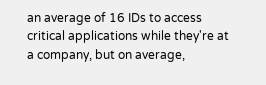an average of 16 IDs to access critical applications while they're at a company, but on average,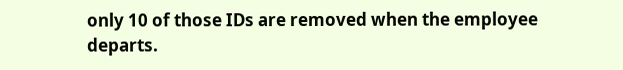only 10 of those IDs are removed when the employee departs.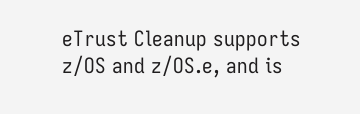eTrust Cleanup supports z/OS and z/OS.e, and is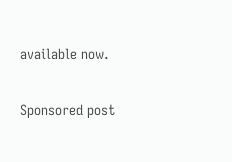available now.

Sponsored post